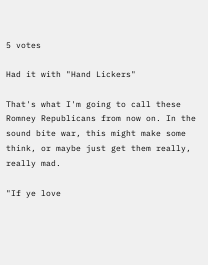5 votes

Had it with "Hand Lickers"

That's what I'm going to call these Romney Republicans from now on. In the sound bite war, this might make some think, or maybe just get them really, really mad.

"If ye love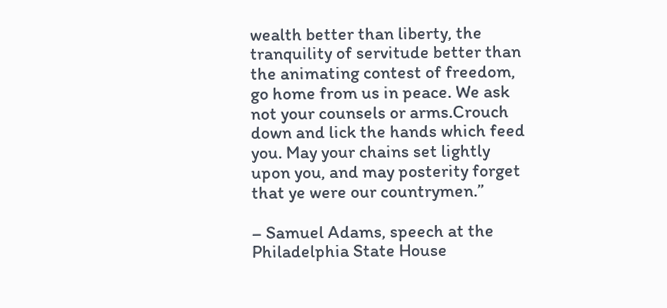wealth better than liberty, the tranquility of servitude better than the animating contest of freedom, go home from us in peace. We ask not your counsels or arms.Crouch down and lick the hands which feed you. May your chains set lightly upon you, and may posterity forget that ye were our countrymen.”

– Samuel Adams, speech at the Philadelphia State House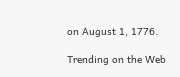on August 1, 1776.

Trending on the Web